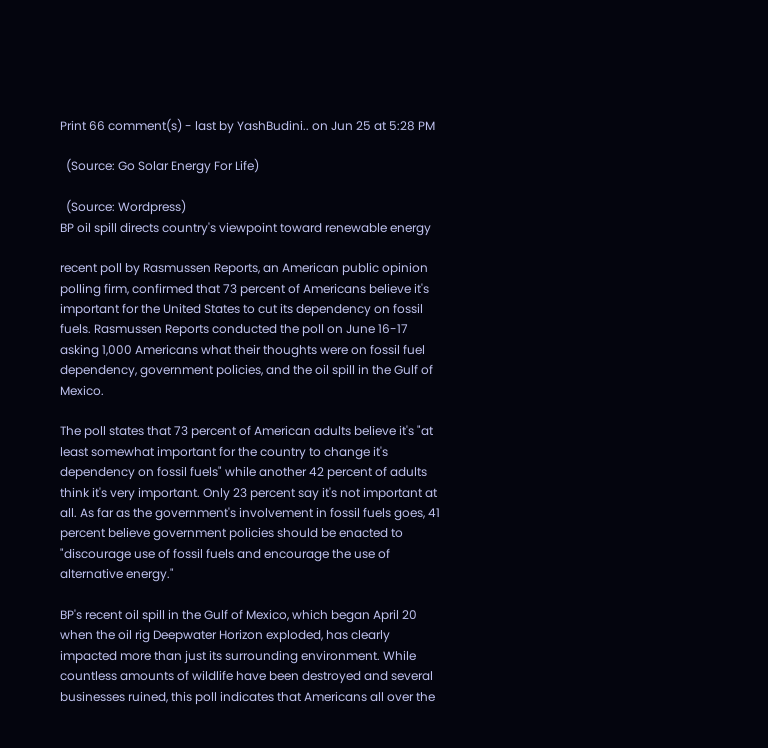Print 66 comment(s) - last by YashBudini.. on Jun 25 at 5:28 PM

  (Source: Go Solar Energy For Life)

  (Source: Wordpress)
BP oil spill directs country's viewpoint toward renewable energy

recent poll by Rasmussen Reports, an American public opinion polling firm, confirmed that 73 percent of Americans believe it's important for the United States to cut its dependency on fossil fuels. Rasmussen Reports conducted the poll on June 16-17 asking 1,000 Americans what their thoughts were on fossil fuel dependency, government policies, and the oil spill in the Gulf of Mexico.

The poll states that 73 percent of American adults believe it's "at least somewhat important for the country to change it's dependency on fossil fuels" while another 42 percent of adults think it's very important. Only 23 percent say it's not important at all. As far as the government's involvement in fossil fuels goes, 41 percent believe government policies should be enacted to "discourage use of fossil fuels and encourage the use of alternative energy."

BP's recent oil spill in the Gulf of Mexico, which began April 20 when the oil rig Deepwater Horizon exploded, has clearly impacted more than just its surrounding environment. While countless amounts of wildlife have been destroyed and several businesses ruined, this poll indicates that Americans all over the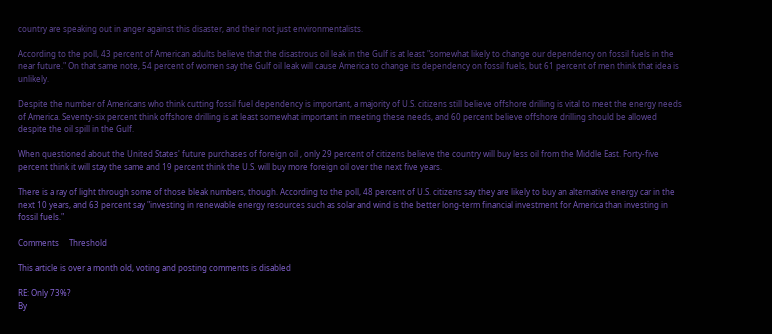country are speaking out in anger against this disaster, and their not just environmentalists.

According to the poll, 43 percent of American adults believe that the disastrous oil leak in the Gulf is at least "somewhat likely to change our dependency on fossil fuels in the near future." On that same note, 54 percent of women say the Gulf oil leak will cause America to change its dependency on fossil fuels, but 61 percent of men think that idea is unlikely.

Despite the number of Americans who think cutting fossil fuel dependency is important, a majority of U.S. citizens still believe offshore drilling is vital to meet the energy needs of America. Seventy-six percent think offshore drilling is at least somewhat important in meeting these needs, and 60 percent believe offshore drilling should be allowed despite the oil spill in the Gulf.

When questioned about the United States' future purchases of foreign oil , only 29 percent of citizens believe the country will buy less oil from the Middle East. Forty-five percent think it will stay the same and 19 percent think the U.S. will buy more foreign oil over the next five years.

There is a ray of light through some of those bleak numbers, though. According to the poll, 48 percent of U.S. citizens say they are likely to buy an alternative energy car in the next 10 years, and 63 percent say "investing in renewable energy resources such as solar and wind is the better long-term financial investment for America than investing in fossil fuels."

Comments     Threshold

This article is over a month old, voting and posting comments is disabled

RE: Only 73%?
By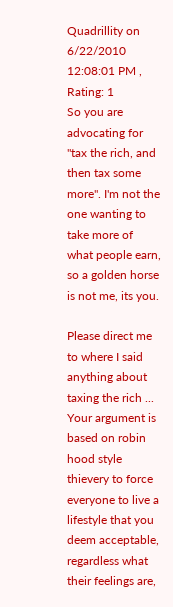Quadrillity on 6/22/2010 12:08:01 PM , Rating: 1
So you are advocating for "tax the rich, and then tax some more". I'm not the one wanting to take more of what people earn, so a golden horse is not me, its you.

Please direct me to where I said anything about taxing the rich ...
Your argument is based on robin hood style thievery to force everyone to live a lifestyle that you deem acceptable, regardless what their feelings are,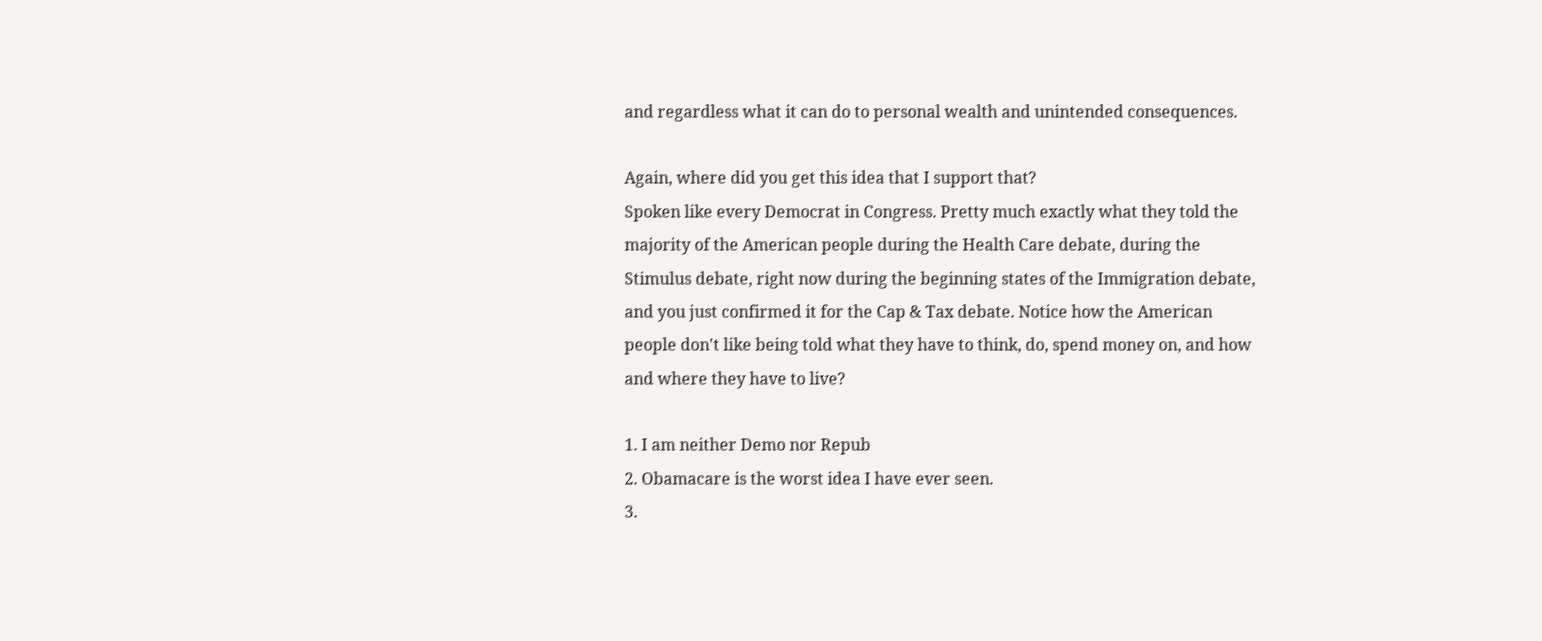and regardless what it can do to personal wealth and unintended consequences.

Again, where did you get this idea that I support that?
Spoken like every Democrat in Congress. Pretty much exactly what they told the majority of the American people during the Health Care debate, during the Stimulus debate, right now during the beginning states of the Immigration debate, and you just confirmed it for the Cap & Tax debate. Notice how the American people don't like being told what they have to think, do, spend money on, and how and where they have to live?

1. I am neither Demo nor Repub
2. Obamacare is the worst idea I have ever seen.
3.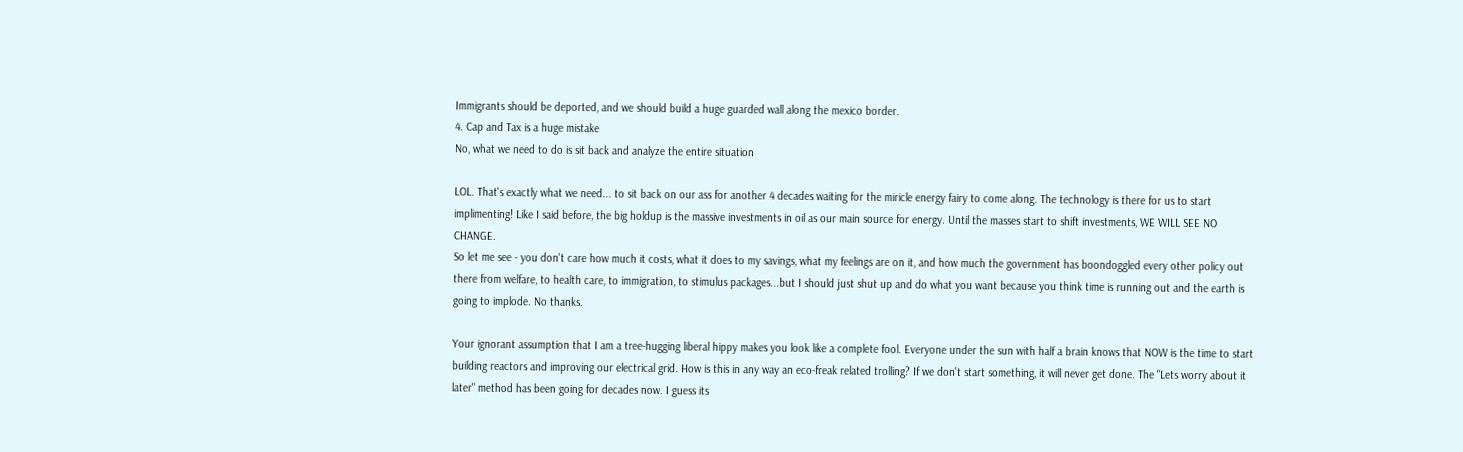Immigrants should be deported, and we should build a huge guarded wall along the mexico border.
4. Cap and Tax is a huge mistake
No, what we need to do is sit back and analyze the entire situation

LOL. That's exactly what we need... to sit back on our ass for another 4 decades waiting for the miricle energy fairy to come along. The technology is there for us to start implimenting! Like I said before, the big holdup is the massive investments in oil as our main source for energy. Until the masses start to shift investments, WE WILL SEE NO CHANGE.
So let me see - you don't care how much it costs, what it does to my savings, what my feelings are on it, and how much the government has boondoggled every other policy out there from welfare, to health care, to immigration, to stimulus packages...but I should just shut up and do what you want because you think time is running out and the earth is going to implode. No thanks.

Your ignorant assumption that I am a tree-hugging liberal hippy makes you look like a complete fool. Everyone under the sun with half a brain knows that NOW is the time to start building reactors and improving our electrical grid. How is this in any way an eco-freak related trolling? If we don't start something, it will never get done. The "Lets worry about it later" method has been going for decades now. I guess its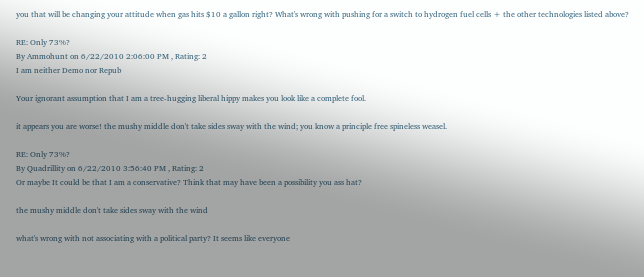you that will be changing your attitude when gas hits $10 a gallon right? What's wrong with pushing for a switch to hydrogen fuel cells + the other technologies listed above?

RE: Only 73%?
By Ammohunt on 6/22/2010 2:06:00 PM , Rating: 2
I am neither Demo nor Repub

Your ignorant assumption that I am a tree-hugging liberal hippy makes you look like a complete fool.

it appears you are worse! the mushy middle don't take sides sway with the wind; you know a principle free spineless weasel.

RE: Only 73%?
By Quadrillity on 6/22/2010 3:56:40 PM , Rating: 2
Or maybe It could be that I am a conservative? Think that may have been a possibility you ass hat?

the mushy middle don't take sides sway with the wind

what's wrong with not associating with a political party? It seems like everyone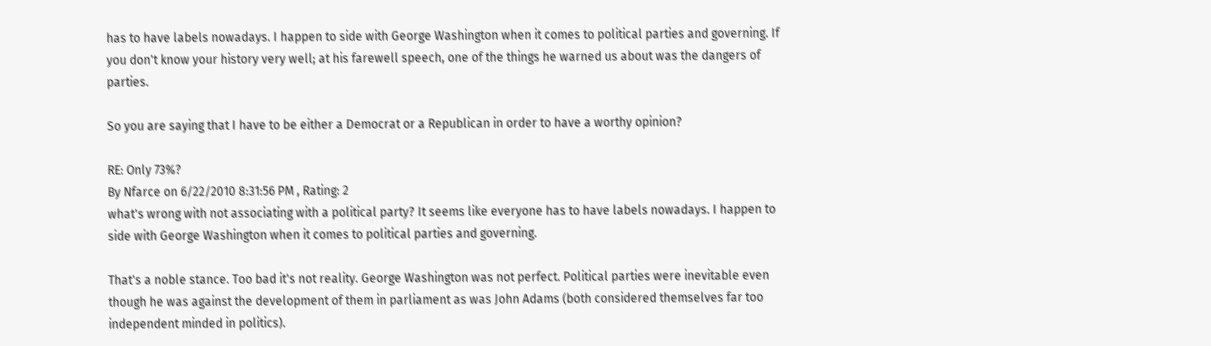has to have labels nowadays. I happen to side with George Washington when it comes to political parties and governing. If you don't know your history very well; at his farewell speech, one of the things he warned us about was the dangers of parties.

So you are saying that I have to be either a Democrat or a Republican in order to have a worthy opinion?

RE: Only 73%?
By Nfarce on 6/22/2010 8:31:56 PM , Rating: 2
what's wrong with not associating with a political party? It seems like everyone has to have labels nowadays. I happen to side with George Washington when it comes to political parties and governing.

That's a noble stance. Too bad it's not reality. George Washington was not perfect. Political parties were inevitable even though he was against the development of them in parliament as was John Adams (both considered themselves far too independent minded in politics).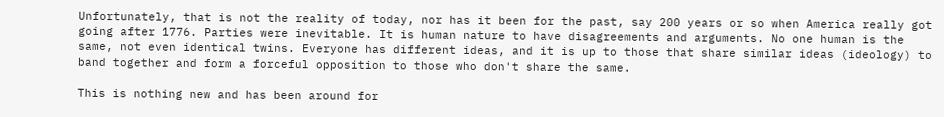Unfortunately, that is not the reality of today, nor has it been for the past, say 200 years or so when America really got going after 1776. Parties were inevitable. It is human nature to have disagreements and arguments. No one human is the same, not even identical twins. Everyone has different ideas, and it is up to those that share similar ideas (ideology) to band together and form a forceful opposition to those who don't share the same.

This is nothing new and has been around for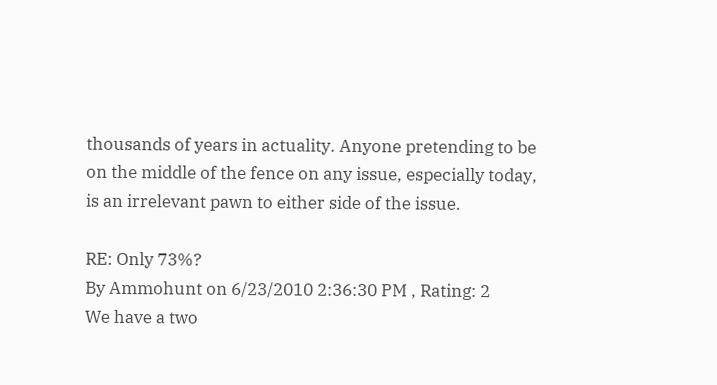thousands of years in actuality. Anyone pretending to be on the middle of the fence on any issue, especially today, is an irrelevant pawn to either side of the issue.

RE: Only 73%?
By Ammohunt on 6/23/2010 2:36:30 PM , Rating: 2
We have a two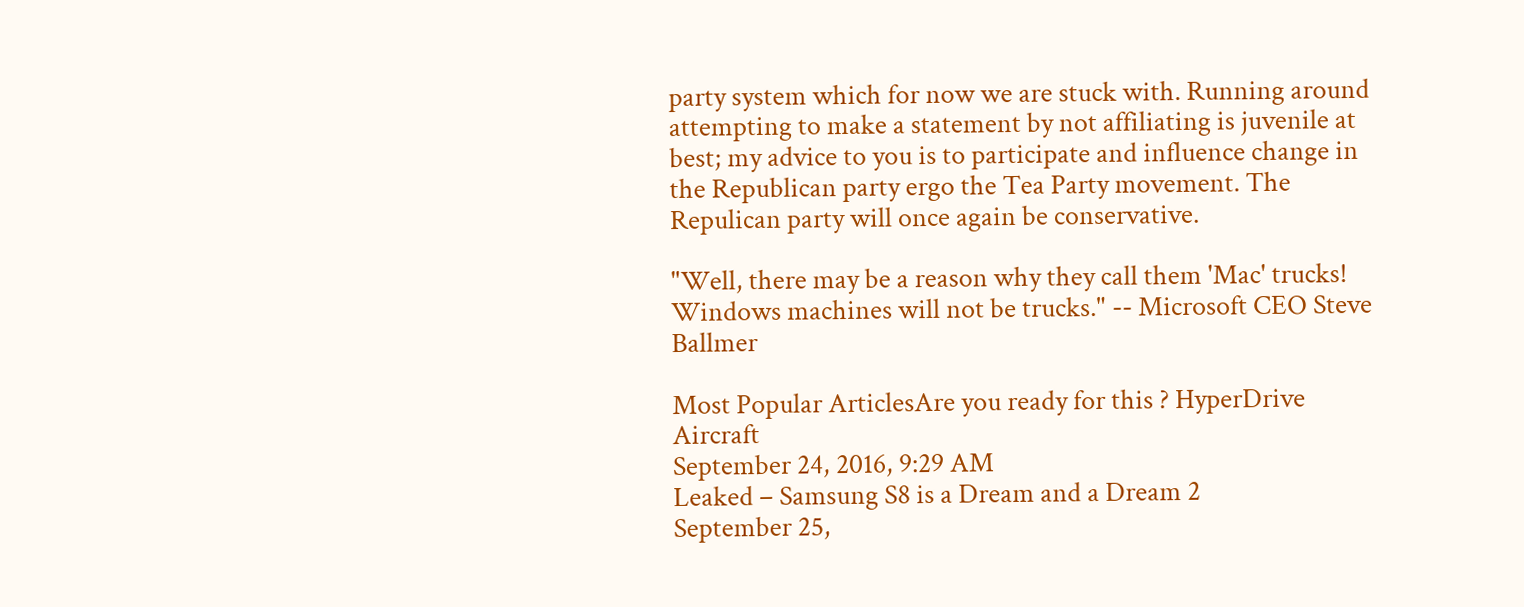party system which for now we are stuck with. Running around attempting to make a statement by not affiliating is juvenile at best; my advice to you is to participate and influence change in the Republican party ergo the Tea Party movement. The Repulican party will once again be conservative.

"Well, there may be a reason why they call them 'Mac' trucks! Windows machines will not be trucks." -- Microsoft CEO Steve Ballmer

Most Popular ArticlesAre you ready for this ? HyperDrive Aircraft
September 24, 2016, 9:29 AM
Leaked – Samsung S8 is a Dream and a Dream 2
September 25,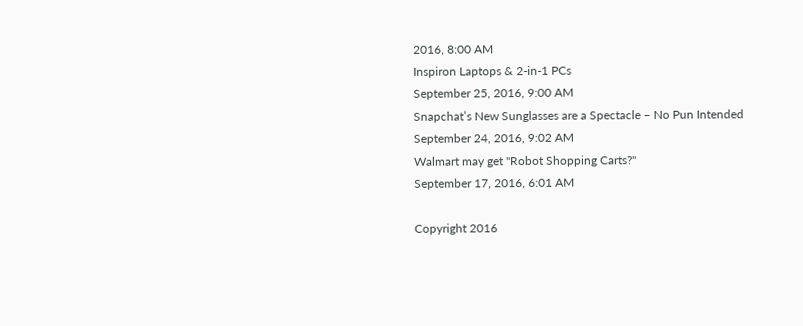2016, 8:00 AM
Inspiron Laptops & 2-in-1 PCs
September 25, 2016, 9:00 AM
Snapchat’s New Sunglasses are a Spectacle – No Pun Intended
September 24, 2016, 9:02 AM
Walmart may get "Robot Shopping Carts?"
September 17, 2016, 6:01 AM

Copyright 2016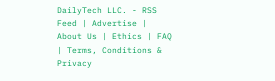DailyTech LLC. - RSS Feed | Advertise | About Us | Ethics | FAQ | Terms, Conditions & Privacy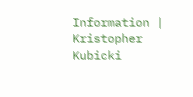Information | Kristopher Kubicki